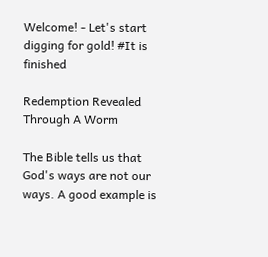Welcome! - Let's start digging for gold! #It is finished

Redemption Revealed Through A Worm

The Bible tells us that God's ways are not our ways. A good example is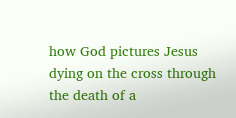how God pictures Jesus dying on the cross through the death of a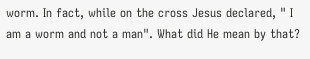worm. In fact, while on the cross Jesus declared, " I am a worm and not a man". What did He mean by that?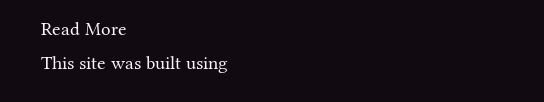Read More
This site was built using